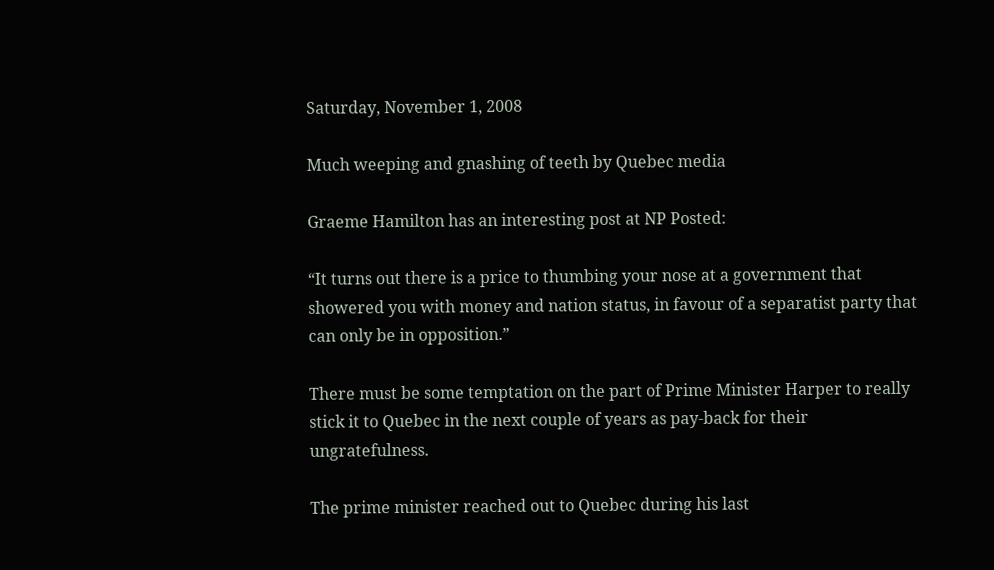Saturday, November 1, 2008

Much weeping and gnashing of teeth by Quebec media

Graeme Hamilton has an interesting post at NP Posted:

“It turns out there is a price to thumbing your nose at a government that showered you with money and nation status, in favour of a separatist party that can only be in opposition.”

There must be some temptation on the part of Prime Minister Harper to really stick it to Quebec in the next couple of years as pay-back for their ungratefulness.

The prime minister reached out to Quebec during his last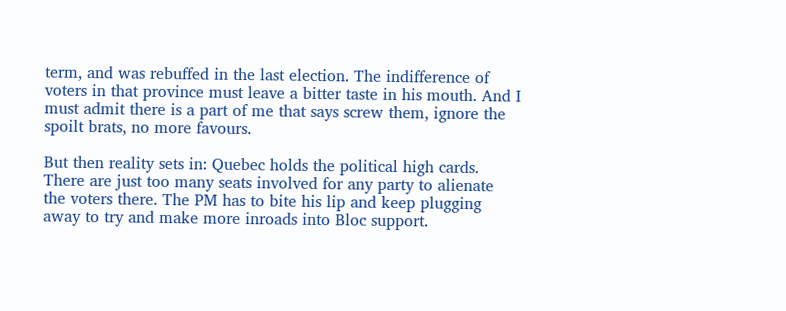term, and was rebuffed in the last election. The indifference of voters in that province must leave a bitter taste in his mouth. And I must admit there is a part of me that says screw them, ignore the spoilt brats, no more favours.

But then reality sets in: Quebec holds the political high cards. There are just too many seats involved for any party to alienate the voters there. The PM has to bite his lip and keep plugging away to try and make more inroads into Bloc support.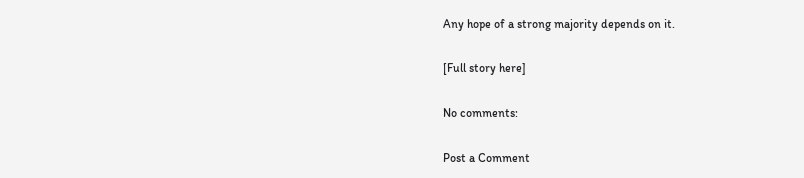Any hope of a strong majority depends on it.

[Full story here]

No comments:

Post a Comment